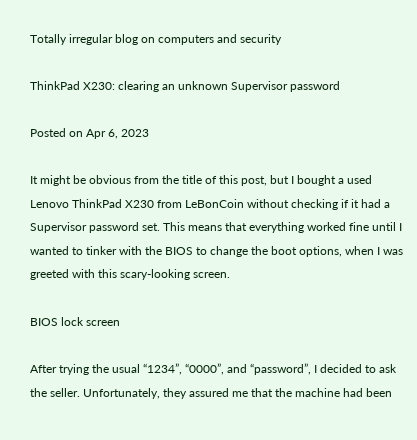Totally irregular blog on computers and security

ThinkPad X230: clearing an unknown Supervisor password

Posted on Apr 6, 2023

It might be obvious from the title of this post, but I bought a used Lenovo ThinkPad X230 from LeBonCoin without checking if it had a Supervisor password set. This means that everything worked fine until I wanted to tinker with the BIOS to change the boot options, when I was greeted with this scary-looking screen.

BIOS lock screen

After trying the usual “1234”, “0000”, and “password”, I decided to ask the seller. Unfortunately, they assured me that the machine had been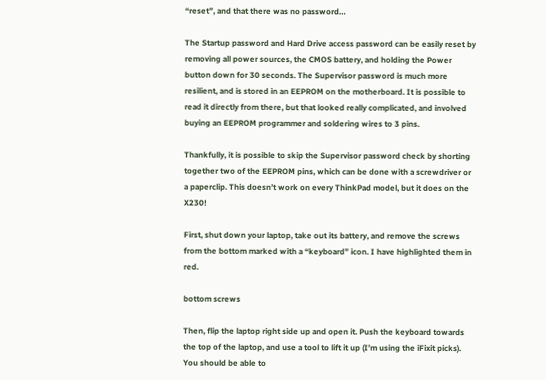“reset”, and that there was no password…

The Startup password and Hard Drive access password can be easily reset by removing all power sources, the CMOS battery, and holding the Power button down for 30 seconds. The Supervisor password is much more resilient, and is stored in an EEPROM on the motherboard. It is possible to read it directly from there, but that looked really complicated, and involved buying an EEPROM programmer and soldering wires to 3 pins.

Thankfully, it is possible to skip the Supervisor password check by shorting together two of the EEPROM pins, which can be done with a screwdriver or a paperclip. This doesn’t work on every ThinkPad model, but it does on the X230!

First, shut down your laptop, take out its battery, and remove the screws from the bottom marked with a “keyboard” icon. I have highlighted them in red.

bottom screws

Then, flip the laptop right side up and open it. Push the keyboard towards the top of the laptop, and use a tool to lift it up (I’m using the iFixit picks). You should be able to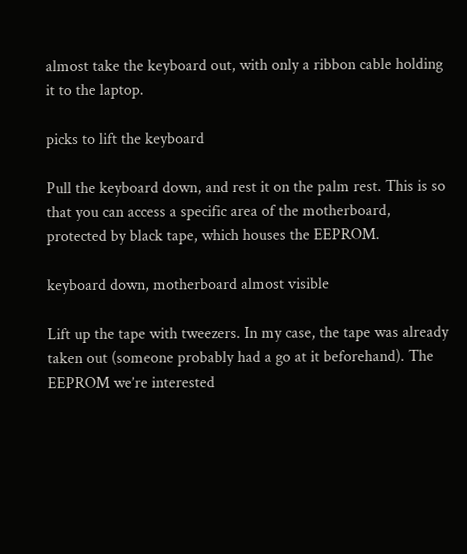almost take the keyboard out, with only a ribbon cable holding it to the laptop.

picks to lift the keyboard

Pull the keyboard down, and rest it on the palm rest. This is so that you can access a specific area of the motherboard, protected by black tape, which houses the EEPROM.

keyboard down, motherboard almost visible

Lift up the tape with tweezers. In my case, the tape was already taken out (someone probably had a go at it beforehand). The EEPROM we’re interested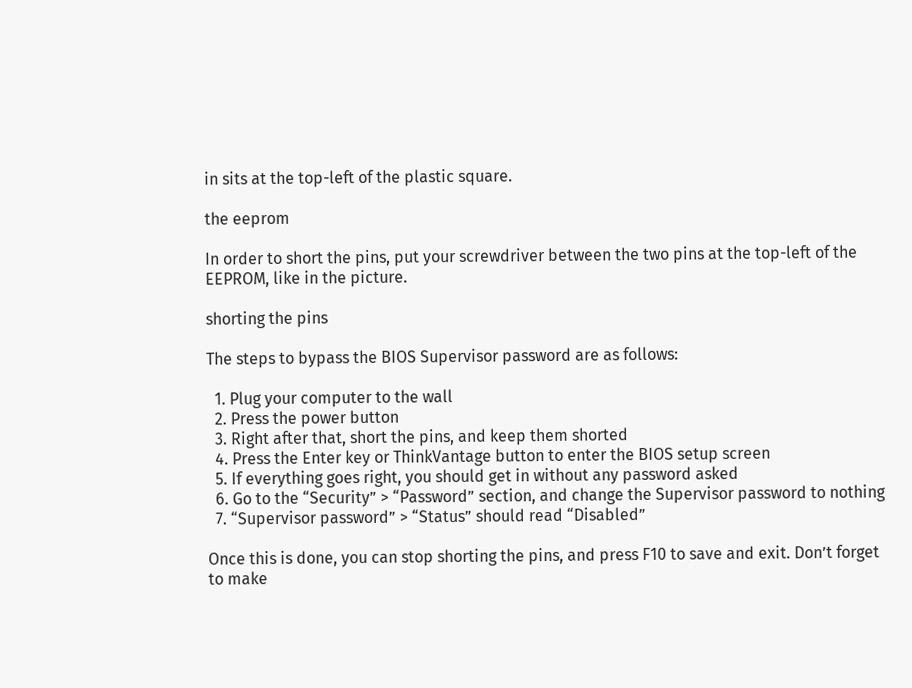in sits at the top-left of the plastic square.

the eeprom

In order to short the pins, put your screwdriver between the two pins at the top-left of the EEPROM, like in the picture.

shorting the pins

The steps to bypass the BIOS Supervisor password are as follows:

  1. Plug your computer to the wall
  2. Press the power button
  3. Right after that, short the pins, and keep them shorted
  4. Press the Enter key or ThinkVantage button to enter the BIOS setup screen
  5. If everything goes right, you should get in without any password asked
  6. Go to the “Security” > “Password” section, and change the Supervisor password to nothing
  7. “Supervisor password” > “Status” should read “Disabled”

Once this is done, you can stop shorting the pins, and press F10 to save and exit. Don’t forget to make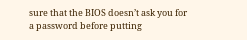sure that the BIOS doesn’t ask you for a password before putting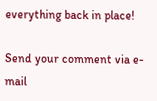everything back in place!

Send your comment via e-mail